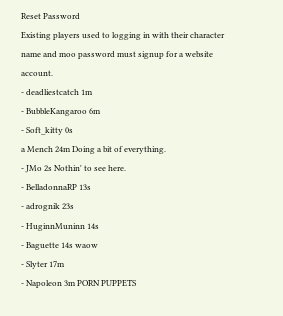Reset Password
Existing players used to logging in with their character name and moo password must signup for a website account.
- deadliestcatch 1m
- BubbleKangaroo 6m
- Soft_kitty 0s
a Mench 24m Doing a bit of everything.
- JMo 2s Nothin' to see here.
- BelladonnaRP 13s
- adrognik 23s
- HuginnMuninn 14s
- Baguette 14s waow
- Slyter 17m
- Napoleon 3m PORN PUPPETS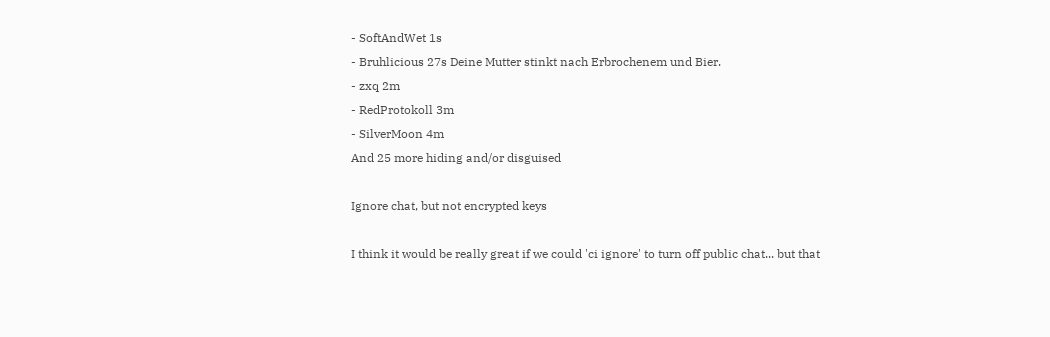- SoftAndWet 1s
- Bruhlicious 27s Deine Mutter stinkt nach Erbrochenem und Bier.
- zxq 2m
- RedProtokoll 3m
- SilverMoon 4m
And 25 more hiding and/or disguised

Ignore chat, but not encrypted keys

I think it would be really great if we could 'ci ignore' to turn off public chat... but that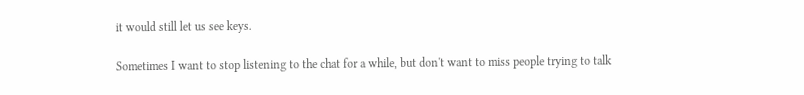it would still let us see keys.

Sometimes I want to stop listening to the chat for a while, but don't want to miss people trying to talk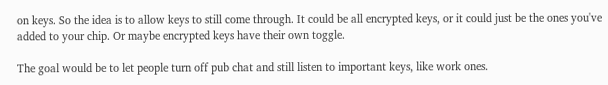on keys. So the idea is to allow keys to still come through. It could be all encrypted keys, or it could just be the ones you've added to your chip. Or maybe encrypted keys have their own toggle.

The goal would be to let people turn off pub chat and still listen to important keys, like work ones.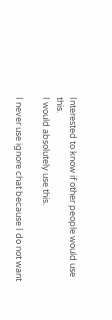Interested to know if other people would use this.
I would absolutely use this.

I never use ignore chat because I do not want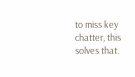to miss key chatter, this solves that.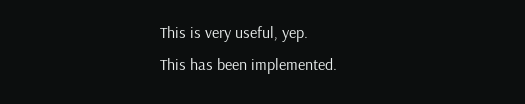This is very useful, yep.
This has been implemented.